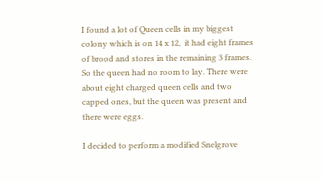I found a lot of Queen cells in my biggest colony which is on 14 x 12,  it had eight frames of brood and stores in the remaining 3 frames. So the queen had no room to lay. There were about eight charged queen cells and two capped ones, but the queen was present and there were eggs.

I decided to perform a modified Snelgrove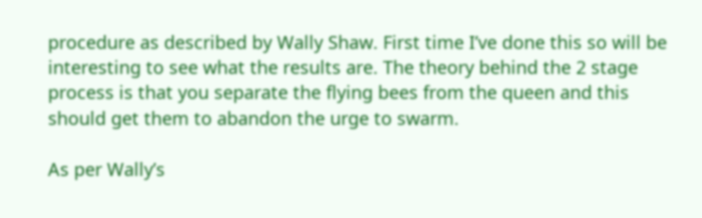procedure as described by Wally Shaw. First time I’ve done this so will be interesting to see what the results are. The theory behind the 2 stage process is that you separate the flying bees from the queen and this should get them to abandon the urge to swarm.

As per Wally’s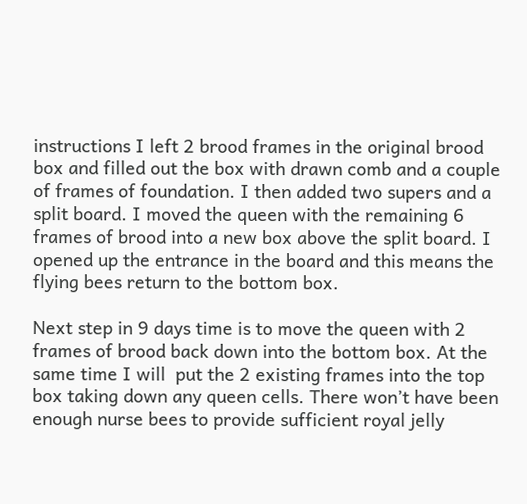instructions I left 2 brood frames in the original brood box and filled out the box with drawn comb and a couple of frames of foundation. I then added two supers and a split board. I moved the queen with the remaining 6 frames of brood into a new box above the split board. I opened up the entrance in the board and this means the flying bees return to the bottom box.

Next step in 9 days time is to move the queen with 2 frames of brood back down into the bottom box. At the same time I will  put the 2 existing frames into the top box taking down any queen cells. There won’t have been enough nurse bees to provide sufficient royal jelly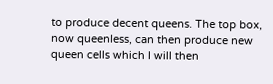to produce decent queens. The top box, now queenless, can then produce new queen cells which I will then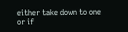either take down to one or if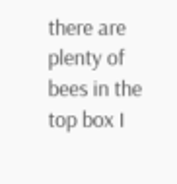there are plenty of bees in the top box I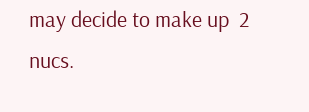may decide to make up  2 nucs.